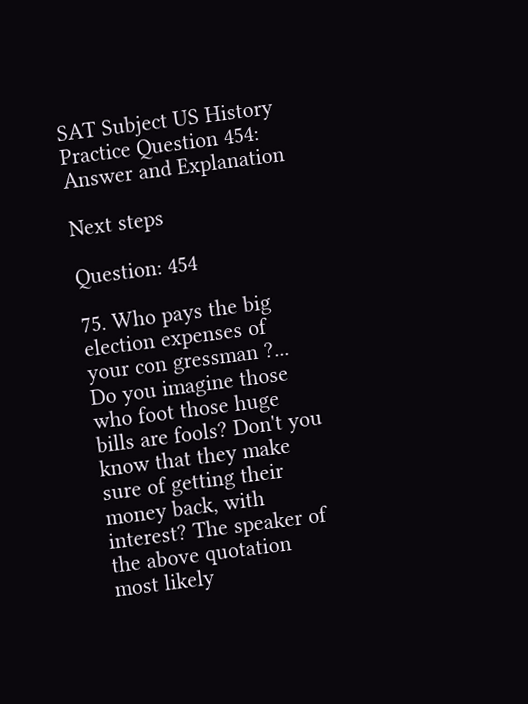SAT Subject US History Practice Question 454: Answer and Explanation

Next steps

Question: 454

75. Who pays the big election expenses of your con gressman ?... Do you imagine those who foot those huge bills are fools? Don't you know that they make sure of getting their money back, with interest? The speaker of the above quotation most likely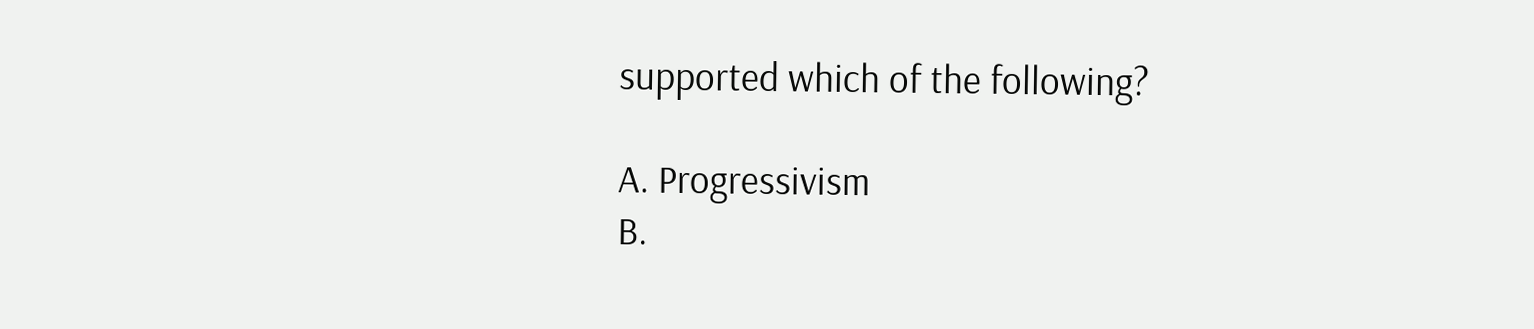supported which of the following?

A. Progressivism
B.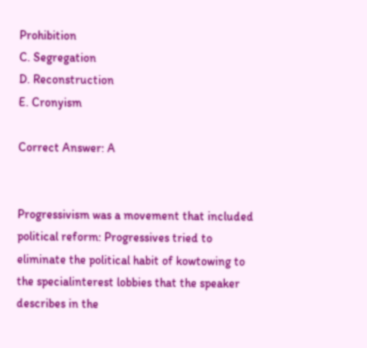Prohibition
C. Segregation
D. Reconstruction
E. Cronyism

Correct Answer: A


Progressivism was a movement that included political reform: Progressives tried to eliminate the political habit of kowtowing to the specialinterest lobbies that the speaker describes in the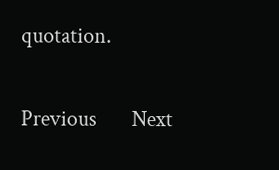quotation.

Previous       Next